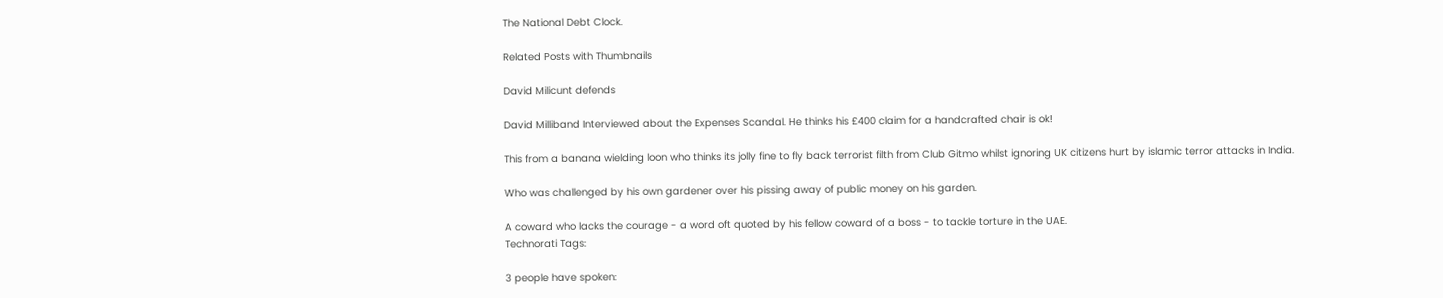The National Debt Clock.

Related Posts with Thumbnails

David Milicunt defends

David Milliband Interviewed about the Expenses Scandal. He thinks his £400 claim for a handcrafted chair is ok!

This from a banana wielding loon who thinks its jolly fine to fly back terrorist filth from Club Gitmo whilst ignoring UK citizens hurt by islamic terror attacks in India.

Who was challenged by his own gardener over his pissing away of public money on his garden.

A coward who lacks the courage - a word oft quoted by his fellow coward of a boss - to tackle torture in the UAE.
Technorati Tags:

3 people have spoken: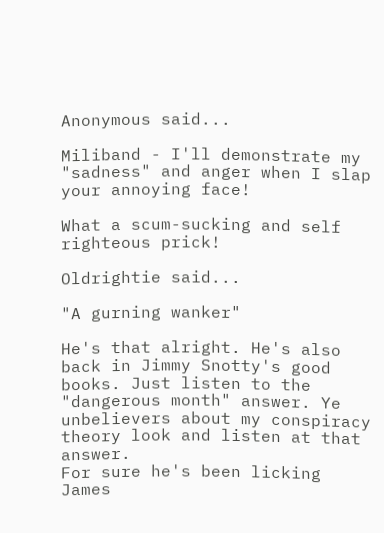Anonymous said...

Miliband - I'll demonstrate my "sadness" and anger when I slap your annoying face!

What a scum-sucking and self righteous prick!

Oldrightie said...

"A gurning wanker"

He's that alright. He's also back in Jimmy Snotty's good books. Just listen to the "dangerous month" answer. Ye unbelievers about my conspiracy theory look and listen at that answer.
For sure he's been licking James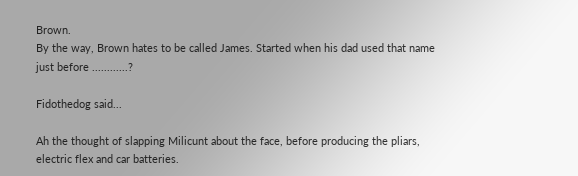Brown.
By the way, Brown hates to be called James. Started when his dad used that name just before ............?

Fidothedog said...

Ah the thought of slapping Milicunt about the face, before producing the pliars, electric flex and car batteries.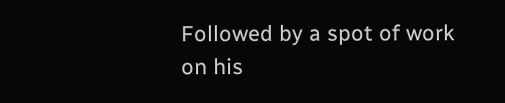Followed by a spot of work on his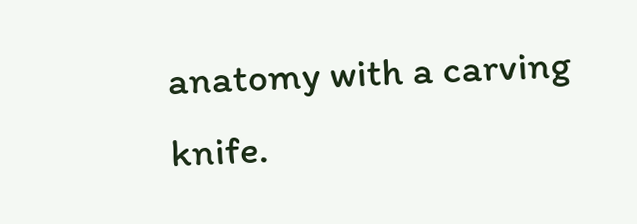anatomy with a carving knife.